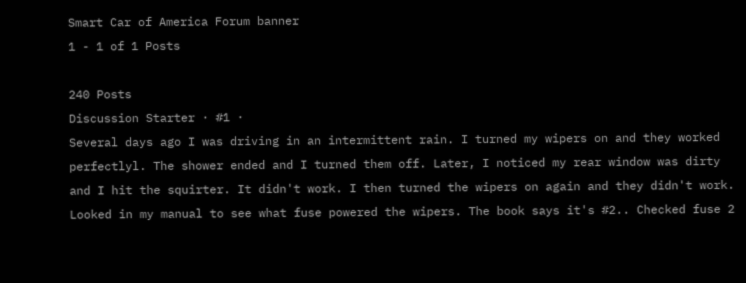Smart Car of America Forum banner
1 - 1 of 1 Posts

240 Posts
Discussion Starter · #1 ·
Several days ago I was driving in an intermittent rain. I turned my wipers on and they worked perfectlyl. The shower ended and I turned them off. Later, I noticed my rear window was dirty and I hit the squirter. It didn't work. I then turned the wipers on again and they didn't work. Looked in my manual to see what fuse powered the wipers. The book says it's #2.. Checked fuse 2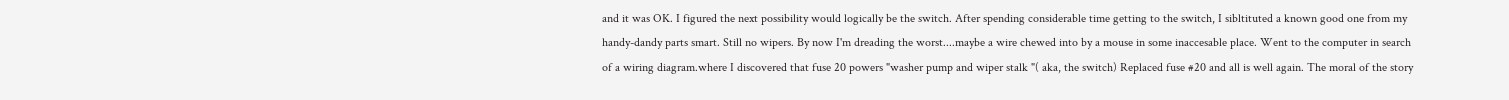and it was OK. I figured the next possibility would logically be the switch. After spending considerable time getting to the switch, I sibltituted a known good one from my handy-dandy parts smart. Still no wipers. By now I'm dreading the worst....maybe a wire chewed into by a mouse in some inaccesable place. Went to the computer in search of a wiring diagram.where I discovered that fuse 20 powers "washer pump and wiper stalk "( aka, the switch) Replaced fuse #20 and all is well again. The moral of the story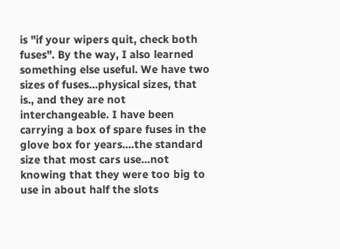is "if your wipers quit, check both fuses". By the way, I also learned something else useful. We have two sizes of fuses...physical sizes, that is., and they are not interchangeable. I have been carrying a box of spare fuses in the glove box for years....the standard size that most cars use...not knowing that they were too big to use in about half the slots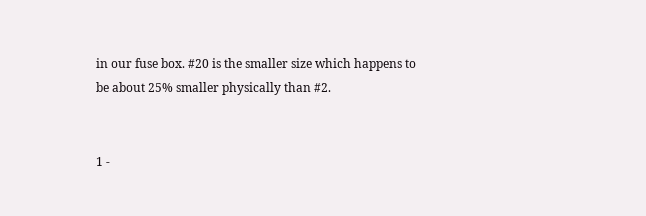in our fuse box. #20 is the smaller size which happens to be about 25% smaller physically than #2.


1 -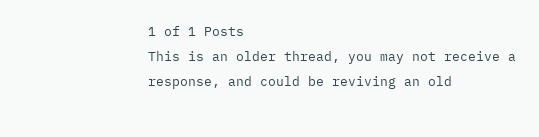1 of 1 Posts
This is an older thread, you may not receive a response, and could be reviving an old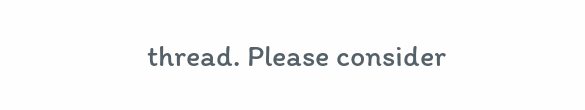thread. Please consider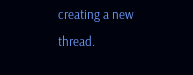creating a new thread.